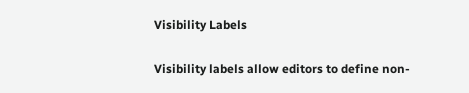Visibility Labels

Visibility labels allow editors to define non-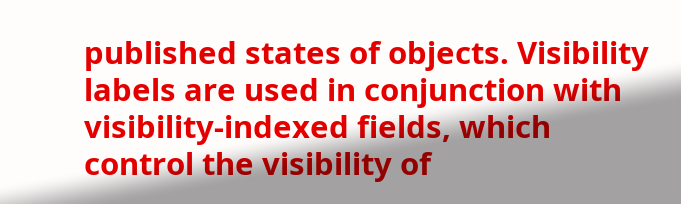published states of objects. Visibility labels are used in conjunction with visibility-indexed fields, which control the visibility of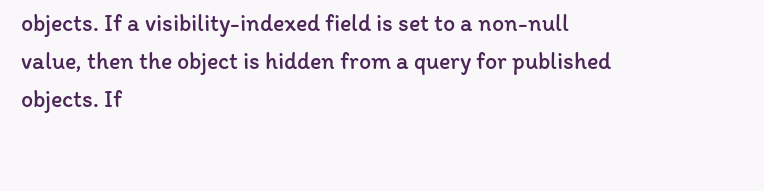objects. If a visibility-indexed field is set to a non-null value, then the object is hidden from a query for published objects. If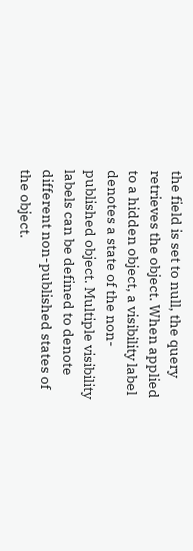the field is set to null, the query retrieves the object. When applied to a hidden object, a visibility label denotes a state of the non-published object. Multiple visibility labels can be defined to denote different non-published states of the object.